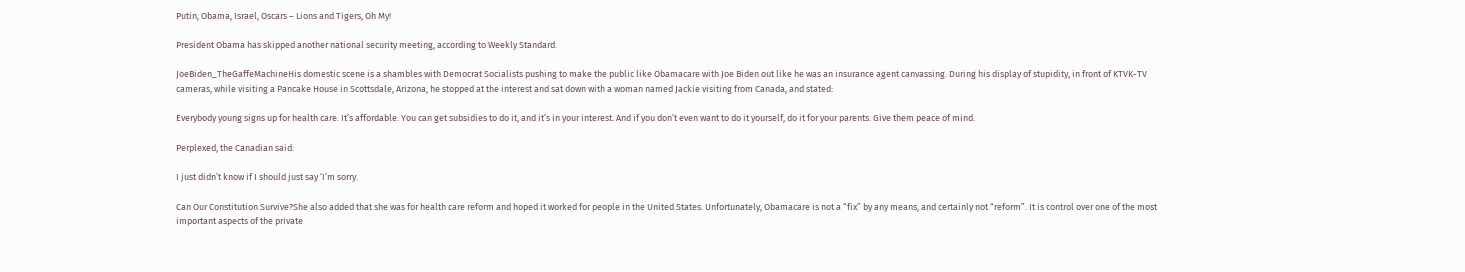Putin, Obama, Israel, Oscars – Lions and Tigers, Oh My!

President Obama has skipped another national security meeting, according to Weekly Standard.

JoeBiden_TheGaffeMachineHis domestic scene is a shambles with Democrat Socialists pushing to make the public like Obamacare with Joe Biden out like he was an insurance agent canvassing. During his display of stupidity, in front of KTVK-TV cameras, while visiting a Pancake House in Scottsdale, Arizona, he stopped at the interest and sat down with a woman named Jackie visiting from Canada, and stated:

Everybody young signs up for health care. It’s affordable. You can get subsidies to do it, and it’s in your interest. And if you don’t even want to do it yourself, do it for your parents. Give them peace of mind.

Perplexed, the Canadian said:

I just didn’t know if I should just say ‘I’m sorry.

Can Our Constitution Survive?She also added that she was for health care reform and hoped it worked for people in the United States. Unfortunately, Obamacare is not a “fix” by any means, and certainly not “reform”. It is control over one of the most important aspects of the private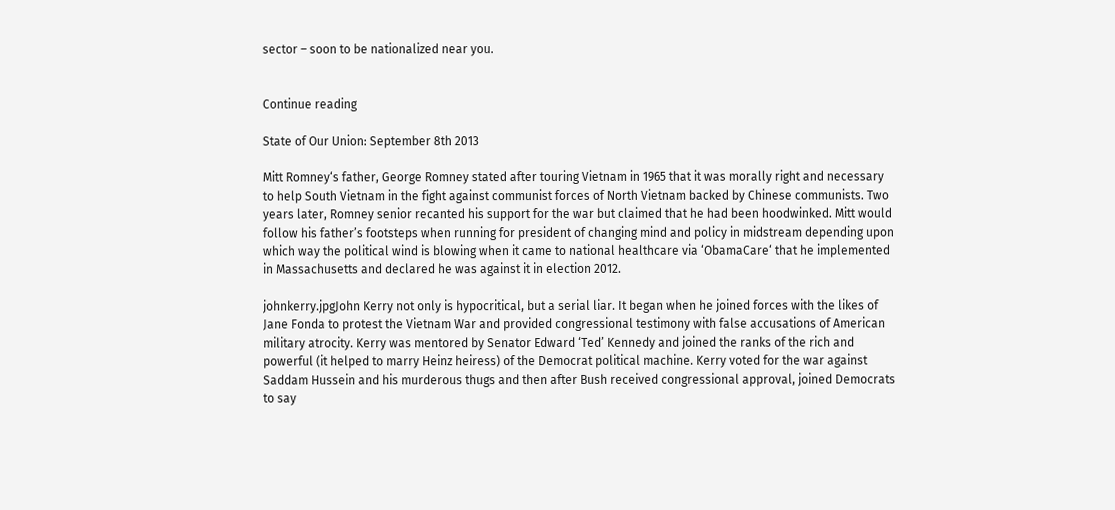sector – soon to be nationalized near you.


Continue reading

State of Our Union: September 8th 2013

Mitt Romney‘s father, George Romney stated after touring Vietnam in 1965 that it was morally right and necessary to help South Vietnam in the fight against communist forces of North Vietnam backed by Chinese communists. Two years later, Romney senior recanted his support for the war but claimed that he had been hoodwinked. Mitt would follow his father’s footsteps when running for president of changing mind and policy in midstream depending upon which way the political wind is blowing when it came to national healthcare via ‘ObamaCare‘ that he implemented in Massachusetts and declared he was against it in election 2012.

johnkerry.jpgJohn Kerry not only is hypocritical, but a serial liar. It began when he joined forces with the likes of Jane Fonda to protest the Vietnam War and provided congressional testimony with false accusations of American military atrocity. Kerry was mentored by Senator Edward ‘Ted’ Kennedy and joined the ranks of the rich and powerful (it helped to marry Heinz heiress) of the Democrat political machine. Kerry voted for the war against Saddam Hussein and his murderous thugs and then after Bush received congressional approval, joined Democrats to say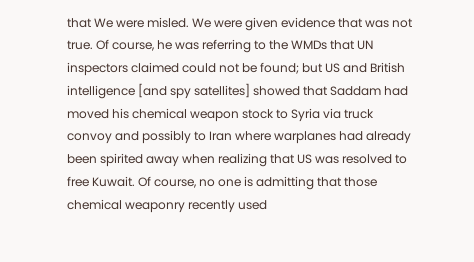that We were misled. We were given evidence that was not true. Of course, he was referring to the WMDs that UN inspectors claimed could not be found; but US and British intelligence [and spy satellites] showed that Saddam had moved his chemical weapon stock to Syria via truck convoy and possibly to Iran where warplanes had already been spirited away when realizing that US was resolved to free Kuwait. Of course, no one is admitting that those chemical weaponry recently used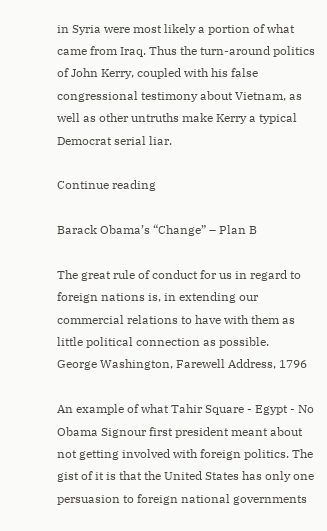in Syria were most likely a portion of what came from Iraq. Thus the turn-around politics of John Kerry, coupled with his false congressional testimony about Vietnam, as well as other untruths make Kerry a typical Democrat serial liar.

Continue reading

Barack Obama’s “Change” – Plan B

The great rule of conduct for us in regard to foreign nations is, in extending our commercial relations to have with them as little political connection as possible.
George Washington, Farewell Address, 1796

An example of what Tahir Square - Egypt - No Obama Signour first president meant about not getting involved with foreign politics. The gist of it is that the United States has only one persuasion to foreign national governments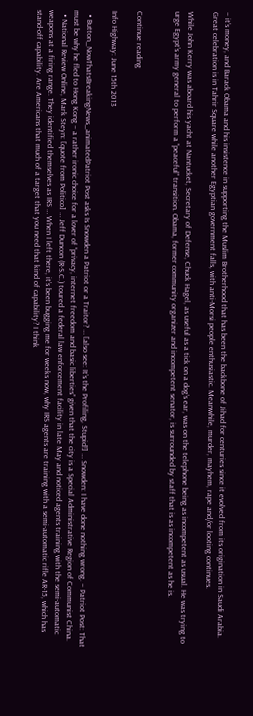– it’s money, and Barack Obama and his insistence in supporting the Muslim Brotherhood that has been the backbone of Jihad for centuries since it evolved from its origination in Saudi Arabia. Great celebration is in Tahrir Square while another Egyptian government falls, with anti-Morsi people enthusiastic. Meanwhile, murder, mayhem, rape and/or looting continues.

While John Kerry was aboard his yacht at Nantucket, Secretary of Defense, Chuck Hagel, as useful as a tick on a dog’s ear, was on the telephone being as incompetent as usual. He was trying to urge Egypt’s army general to perform a “peaceful” transition. Obama, former community organizer and incompetent senator, is surrounded by staff that is as incompetent as he is.


Continue reading

Info Highway: June 15th 2013

  • Button_NowThatsBreakingNews_animatedPatriot Post asks Is Snowden a Patriot or a Traitor? … [also see: It’s the Profiling, Stupid!] … Snowden: I have done nothing wrong. – Patriot Post: That must be why he fled to Hong Kong – a rather ironic choice for a lover of “privacy, internet freedom and basic liberties” given that the city is a Special Administrative Region of Communist China.
  • National Review Online, Mark Steyn: [quote from Politico] … Jeff Duncon (R-S.C.) toured a federal law enforcement facility in late May and noticed agents training with the semi-automatic weapons at a firing range. They identified themselves as IRS … When I left there, it’s been bugging me for weeks now, why IRS agents are training with a semi-automatic rifle AR-15, which has stand-off capability. Are Americans that much of a target that you need that kind of capability? I think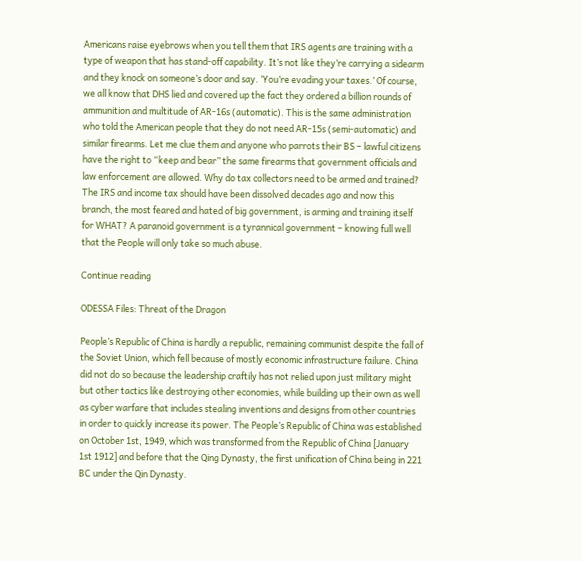Americans raise eyebrows when you tell them that IRS agents are training with a type of weapon that has stand-off capability. It’s not like they’re carrying a sidearm and they knock on someone’s door and say. ‘You’re evading your taxes.’ Of course, we all know that DHS lied and covered up the fact they ordered a billion rounds of ammunition and multitude of AR-16s (automatic). This is the same administration who told the American people that they do not need AR-15s (semi-automatic) and similar firearms. Let me clue them and anyone who parrots their BS – lawful citizens have the right to “keep and bear” the same firearms that government officials and law enforcement are allowed. Why do tax collectors need to be armed and trained? The IRS and income tax should have been dissolved decades ago and now this branch, the most feared and hated of big government, is arming and training itself for WHAT? A paranoid government is a tyrannical government – knowing full well that the People will only take so much abuse.

Continue reading

ODESSA Files: Threat of the Dragon

People’s Republic of China is hardly a republic, remaining communist despite the fall of the Soviet Union, which fell because of mostly economic infrastructure failure. China did not do so because the leadership craftily has not relied upon just military might but other tactics like destroying other economies, while building up their own as well as cyber warfare that includes stealing inventions and designs from other countries in order to quickly increase its power. The People’s Republic of China was established on October 1st, 1949, which was transformed from the Republic of China [January 1st 1912] and before that the Qing Dynasty, the first unification of China being in 221 BC under the Qin Dynasty.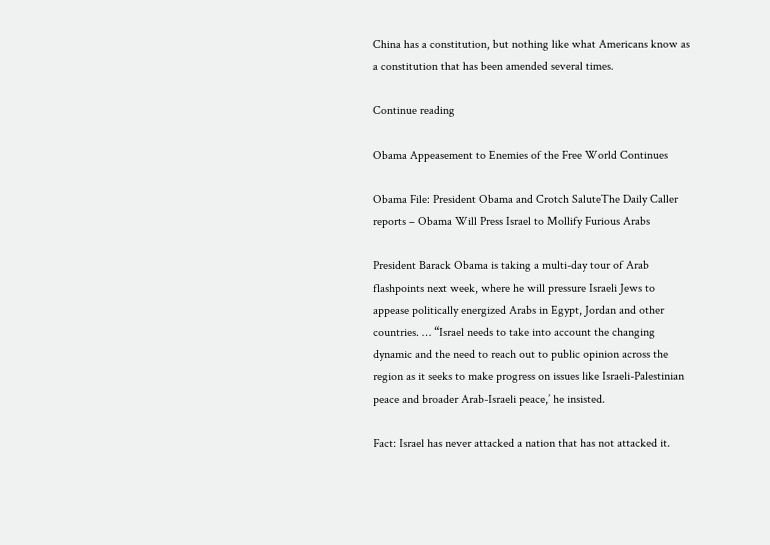China has a constitution, but nothing like what Americans know as a constitution that has been amended several times.

Continue reading

Obama Appeasement to Enemies of the Free World Continues

Obama File: President Obama and Crotch SaluteThe Daily Caller reports – Obama Will Press Israel to Mollify Furious Arabs

President Barack Obama is taking a multi-day tour of Arab flashpoints next week, where he will pressure Israeli Jews to appease politically energized Arabs in Egypt, Jordan and other countries. … “Israel needs to take into account the changing dynamic and the need to reach out to public opinion across the region as it seeks to make progress on issues like Israeli-Palestinian peace and broader Arab-Israeli peace,’ he insisted.

Fact: Israel has never attacked a nation that has not attacked it.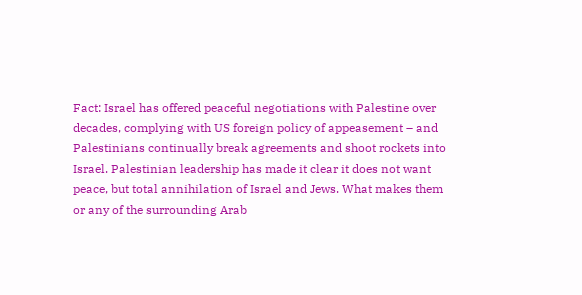Fact: Israel has offered peaceful negotiations with Palestine over decades, complying with US foreign policy of appeasement – and Palestinians continually break agreements and shoot rockets into Israel. Palestinian leadership has made it clear it does not want peace, but total annihilation of Israel and Jews. What makes them or any of the surrounding Arab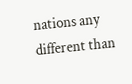nations any different than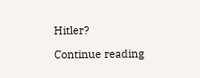Hitler?

Continue reading